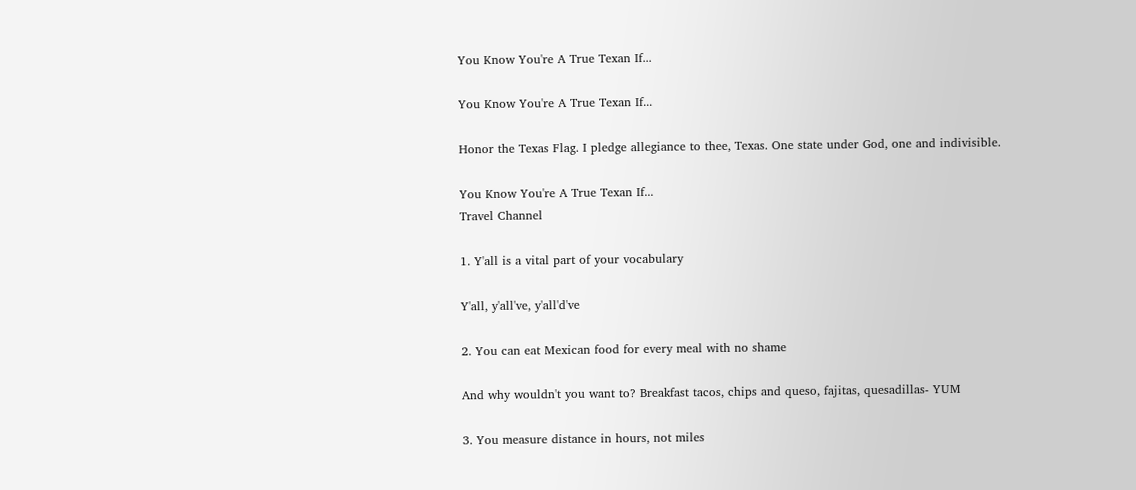You Know You're A True Texan If...

You Know You're A True Texan If...

Honor the Texas Flag. I pledge allegiance to thee, Texas. One state under God, one and indivisible.

You Know You're A True Texan If...
Travel Channel

1. Y'all is a vital part of your vocabulary

Y'all, y'all've, y'all'd've

2. You can eat Mexican food for every meal with no shame

And why wouldn't you want to? Breakfast tacos, chips and queso, fajitas, quesadillas- YUM

3. You measure distance in hours, not miles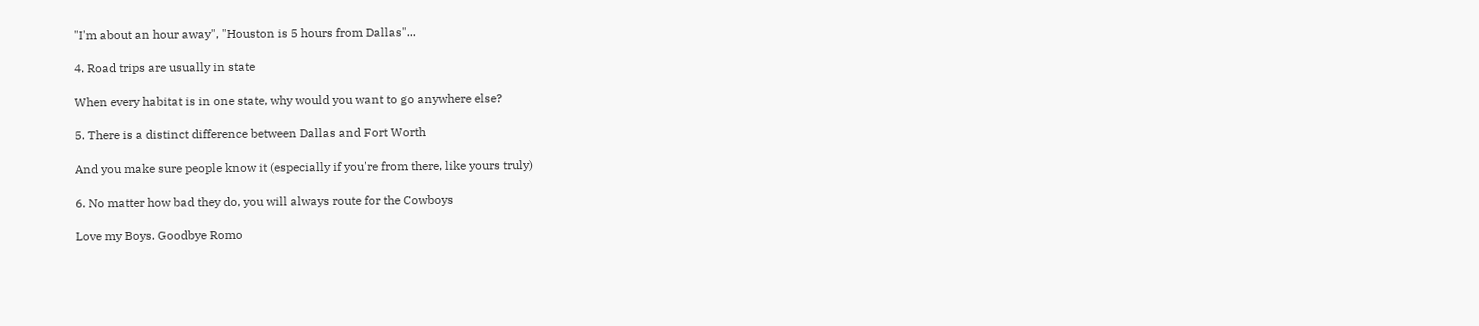"I'm about an hour away", "Houston is 5 hours from Dallas"...

4. Road trips are usually in state

When every habitat is in one state, why would you want to go anywhere else?

5. There is a distinct difference between Dallas and Fort Worth

And you make sure people know it (especially if you're from there, like yours truly)

6. No matter how bad they do, you will always route for the Cowboys

Love my Boys. Goodbye Romo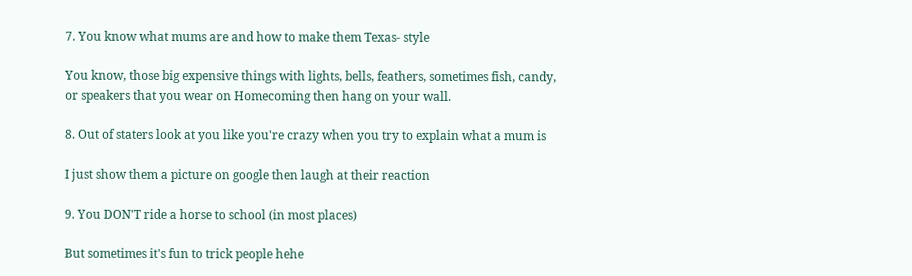7. You know what mums are and how to make them Texas- style

You know, those big expensive things with lights, bells, feathers, sometimes fish, candy, or speakers that you wear on Homecoming then hang on your wall.

8. Out of staters look at you like you're crazy when you try to explain what a mum is

I just show them a picture on google then laugh at their reaction

9. You DON'T ride a horse to school (in most places)

But sometimes it's fun to trick people hehe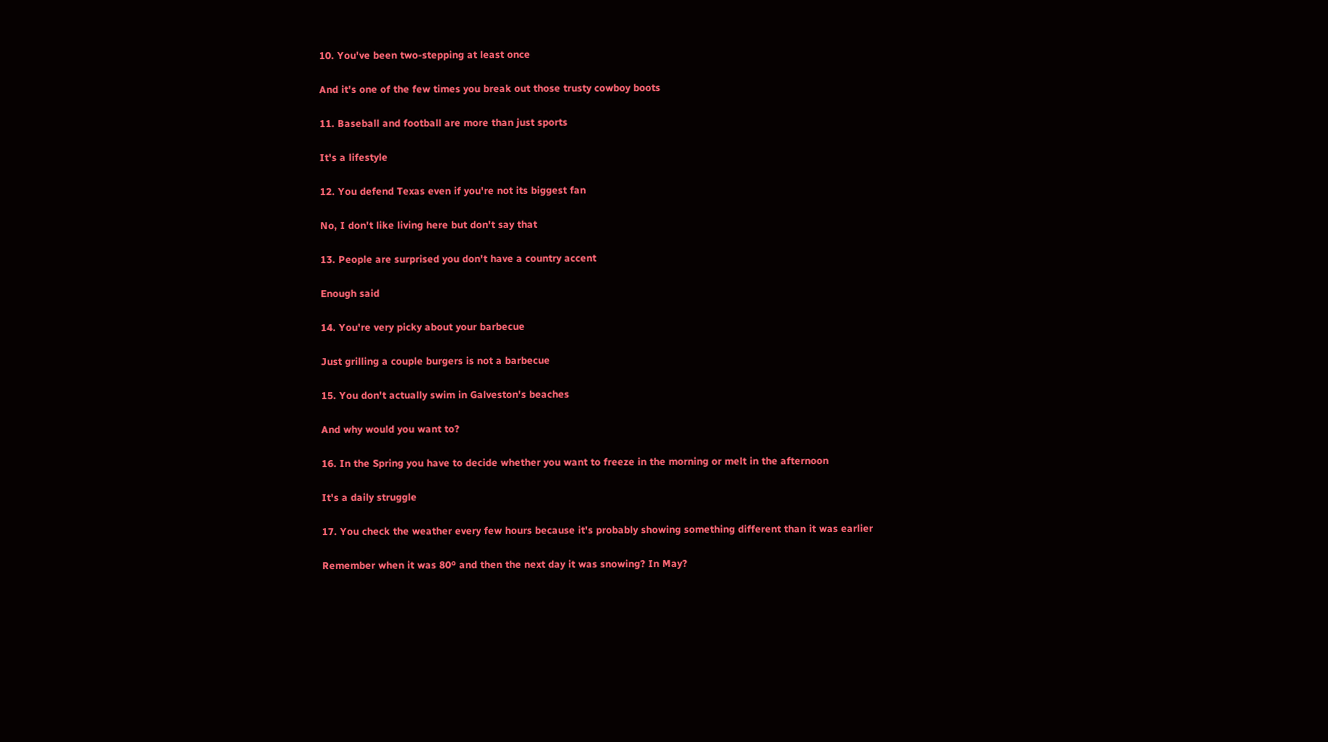10. You've been two-stepping at least once

And it's one of the few times you break out those trusty cowboy boots

11. Baseball and football are more than just sports

It's a lifestyle

12. You defend Texas even if you're not its biggest fan

No, I don't like living here but don't say that

13. People are surprised you don't have a country accent

Enough said

14. You're very picky about your barbecue

Just grilling a couple burgers is not a barbecue

15. You don't actually swim in Galveston's beaches

And why would you want to?

16. In the Spring you have to decide whether you want to freeze in the morning or melt in the afternoon

It's a daily struggle

17. You check the weather every few hours because it's probably showing something different than it was earlier

Remember when it was 80º and then the next day it was snowing? In May?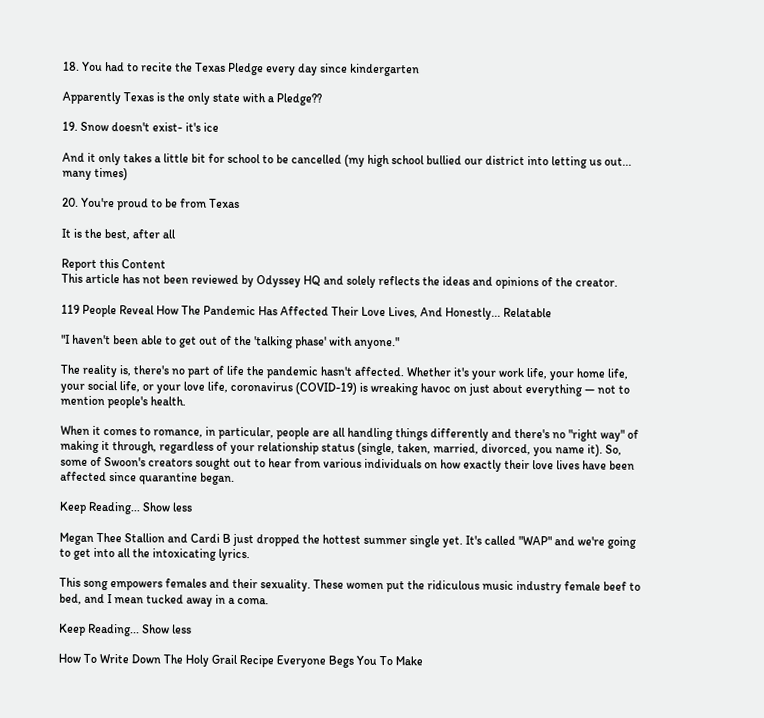18. You had to recite the Texas Pledge every day since kindergarten

Apparently Texas is the only state with a Pledge??

19. Snow doesn't exist- it's ice

And it only takes a little bit for school to be cancelled (my high school bullied our district into letting us out... many times)

20. You're proud to be from Texas

It is the best, after all

Report this Content
This article has not been reviewed by Odyssey HQ and solely reflects the ideas and opinions of the creator.

119 People Reveal How The Pandemic Has Affected Their Love Lives, And Honestly... Relatable

"I haven't been able to get out of the 'talking phase' with anyone."

The reality is, there's no part of life the pandemic hasn't affected. Whether it's your work life, your home life, your social life, or your love life, coronavirus (COVID-19) is wreaking havoc on just about everything — not to mention people's health.

When it comes to romance, in particular, people are all handling things differently and there's no "right way" of making it through, regardless of your relationship status (single, taken, married, divorced, you name it). So, some of Swoon's creators sought out to hear from various individuals on how exactly their love lives have been affected since quarantine began.

Keep Reading... Show less

Megan Thee Stallion and Cardi B just dropped the hottest summer single yet. It's called "WAP" and we're going to get into all the intoxicating lyrics.

This song empowers females and their sexuality. These women put the ridiculous music industry female beef to bed, and I mean tucked away in a coma.

Keep Reading... Show less

How To Write Down The Holy Grail Recipe Everyone Begs You To Make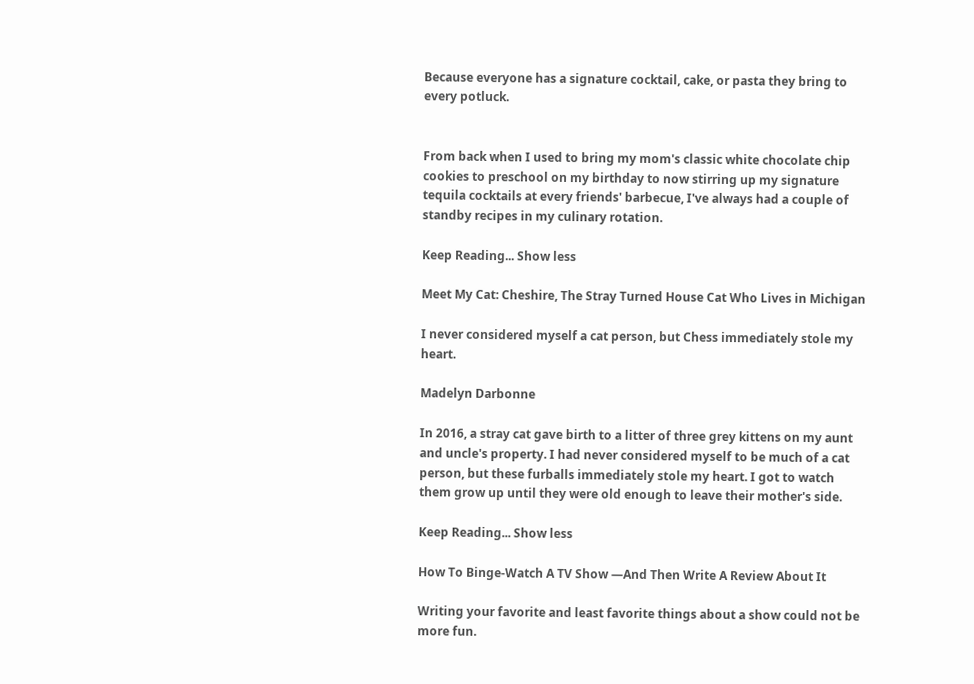Because everyone has a signature cocktail, cake, or pasta they bring to every potluck.


From back when I used to bring my mom's classic white chocolate chip cookies to preschool on my birthday to now stirring up my signature tequila cocktails at every friends' barbecue, I've always had a couple of standby recipes in my culinary rotation.

Keep Reading... Show less

Meet My Cat: Cheshire, The Stray Turned House Cat Who Lives in Michigan

I never considered myself a cat person, but Chess immediately stole my heart.

Madelyn Darbonne

In 2016, a stray cat gave birth to a litter of three grey kittens on my aunt and uncle's property. I had never considered myself to be much of a cat person, but these furballs immediately stole my heart. I got to watch them grow up until they were old enough to leave their mother's side.

Keep Reading... Show less

How To Binge-Watch A TV Show —And Then Write A Review About It

Writing your favorite and least favorite things about a show could not be more fun.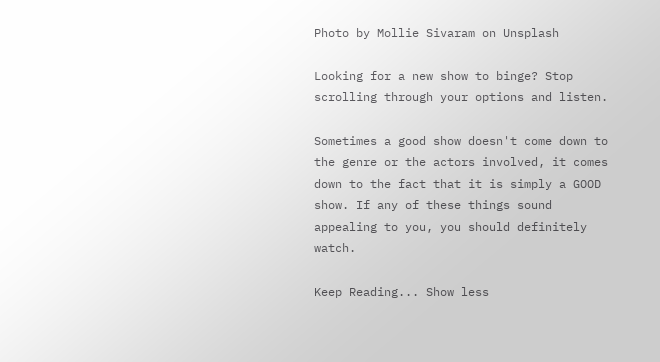Photo by Mollie Sivaram on Unsplash

Looking for a new show to binge? Stop scrolling through your options and listen.

Sometimes a good show doesn't come down to the genre or the actors involved, it comes down to the fact that it is simply a GOOD show. If any of these things sound appealing to you, you should definitely watch.

Keep Reading... Show less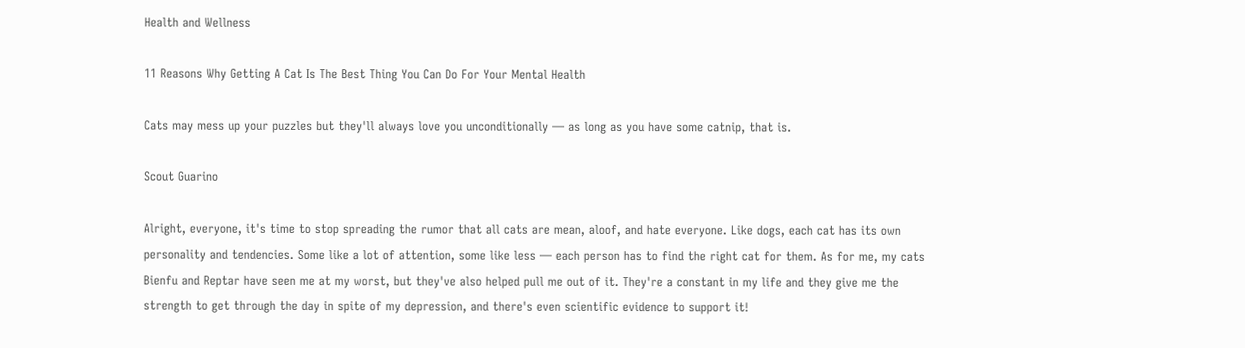Health and Wellness

11 Reasons Why Getting A Cat Is The Best Thing You Can Do For Your Mental Health

Cats may mess up your puzzles but they'll always love you unconditionally — as long as you have some catnip, that is.

Scout Guarino

Alright, everyone, it's time to stop spreading the rumor that all cats are mean, aloof, and hate everyone. Like dogs, each cat has its own personality and tendencies. Some like a lot of attention, some like less — each person has to find the right cat for them. As for me, my cats Bienfu and Reptar have seen me at my worst, but they've also helped pull me out of it. They're a constant in my life and they give me the strength to get through the day in spite of my depression, and there's even scientific evidence to support it!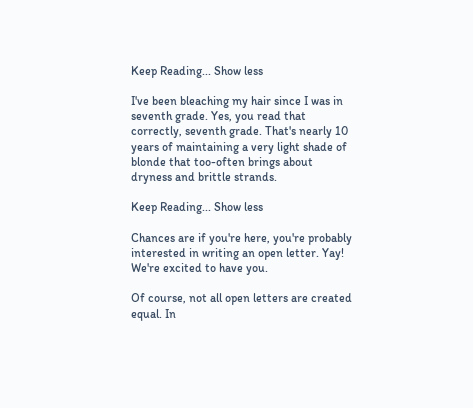Keep Reading... Show less

I've been bleaching my hair since I was in seventh grade. Yes, you read that correctly, seventh grade. That's nearly 10 years of maintaining a very light shade of blonde that too-often brings about dryness and brittle strands.

Keep Reading... Show less

Chances are if you're here, you're probably interested in writing an open letter. Yay! We're excited to have you.

Of course, not all open letters are created equal. In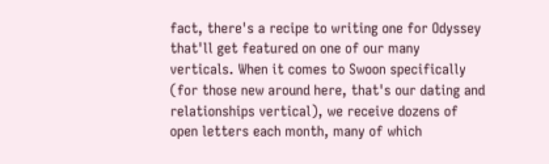fact, there's a recipe to writing one for Odyssey that'll get featured on one of our many verticals. When it comes to Swoon specifically (for those new around here, that's our dating and relationships vertical), we receive dozens of open letters each month, many of which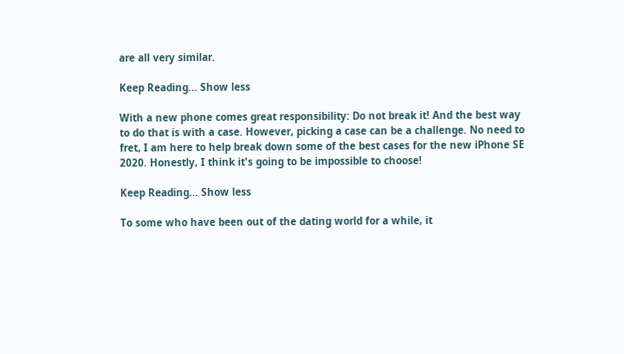are all very similar.

Keep Reading... Show less

With a new phone comes great responsibility: Do not break it! And the best way to do that is with a case. However, picking a case can be a challenge. No need to fret, I am here to help break down some of the best cases for the new iPhone SE 2020. Honestly, I think it's going to be impossible to choose!

Keep Reading... Show less

To some who have been out of the dating world for a while, it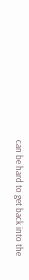can be hard to get back into the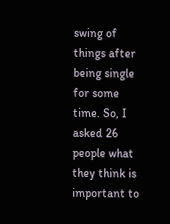swing of things after being single for some time. So, I asked 26 people what they think is important to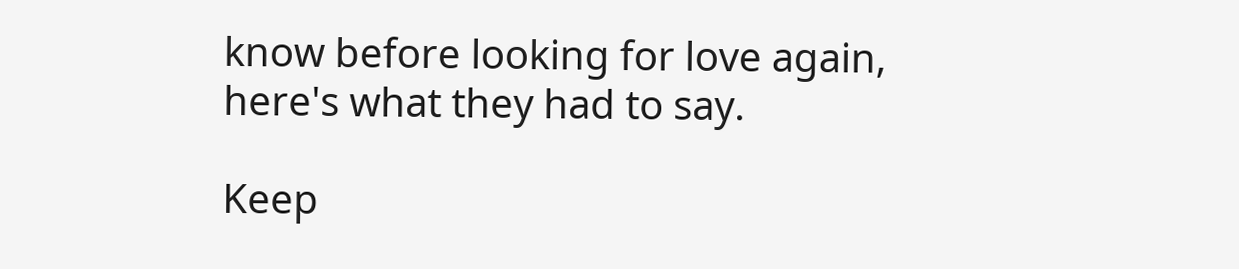know before looking for love again, here's what they had to say.

Keep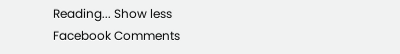Reading... Show less
Facebook Comments